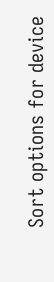Sort options for device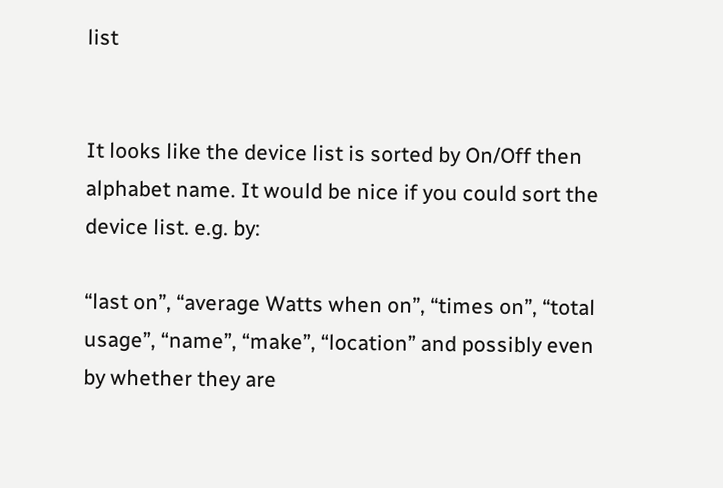list


It looks like the device list is sorted by On/Off then alphabet name. It would be nice if you could sort the device list. e.g. by:

“last on”, “average Watts when on”, “times on”, “total usage”, “name”, “make”, “location” and possibly even by whether they are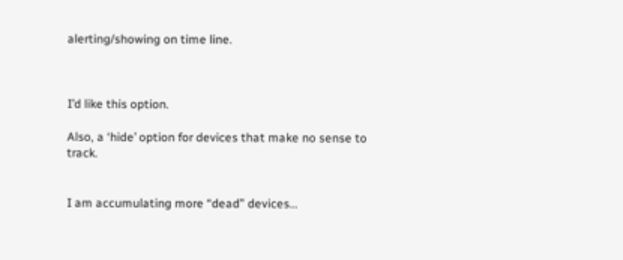alerting/showing on time line.



I’d like this option.

Also, a ‘hide’ option for devices that make no sense to track.


I am accumulating more “dead” devices…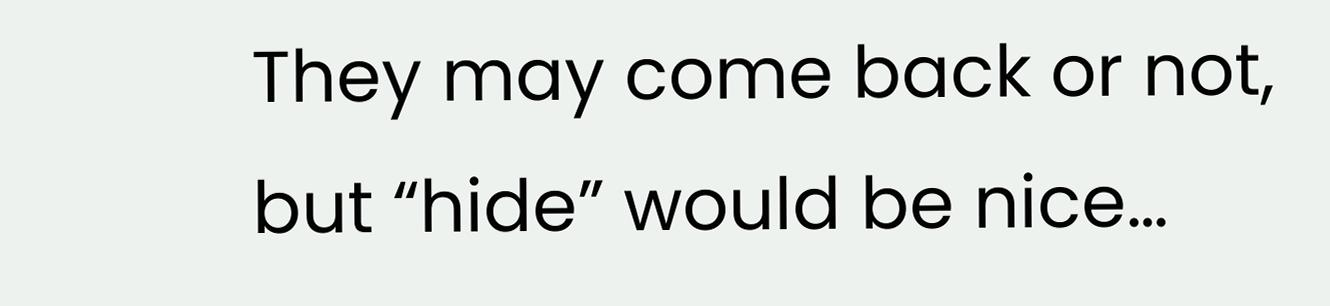They may come back or not, but “hide” would be nice…